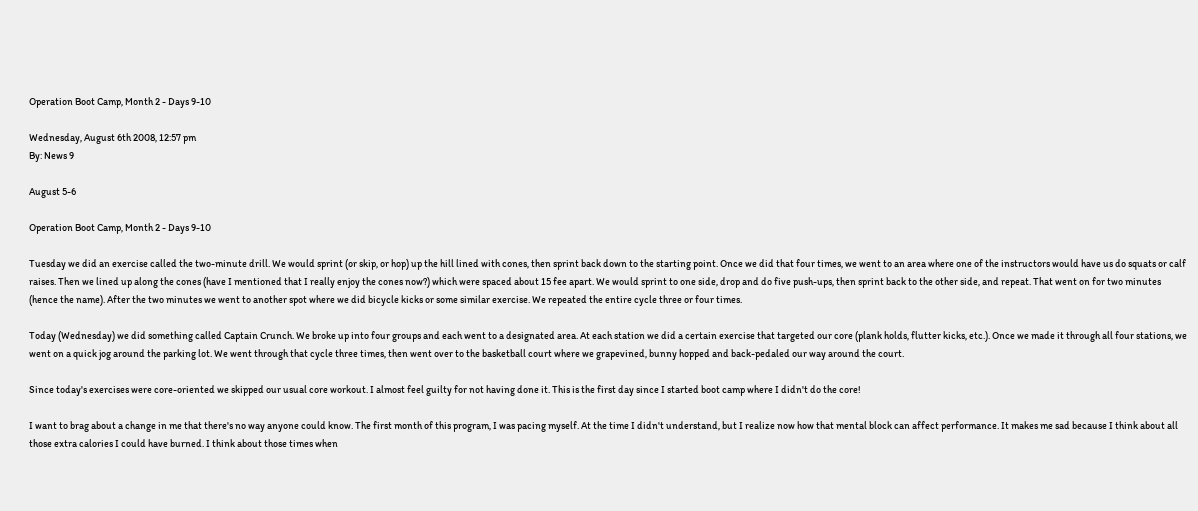Operation Boot Camp, Month 2 - Days 9-10

Wednesday, August 6th 2008, 12:57 pm
By: News 9

August 5-6

Operation Boot Camp, Month 2 - Days 9-10

Tuesday we did an exercise called the two-minute drill. We would sprint (or skip, or hop) up the hill lined with cones, then sprint back down to the starting point. Once we did that four times, we went to an area where one of the instructors would have us do squats or calf raises. Then we lined up along the cones (have I mentioned that I really enjoy the cones now?) which were spaced about 15 fee apart. We would sprint to one side, drop and do five push-ups, then sprint back to the other side, and repeat. That went on for two minutes (hence the name). After the two minutes we went to another spot where we did bicycle kicks or some similar exercise. We repeated the entire cycle three or four times.

Today (Wednesday) we did something called Captain Crunch. We broke up into four groups and each went to a designated area. At each station we did a certain exercise that targeted our core (plank holds, flutter kicks, etc.). Once we made it through all four stations, we went on a quick jog around the parking lot. We went through that cycle three times, then went over to the basketball court where we grapevined, bunny hopped and back-pedaled our way around the court.

Since today's exercises were core-oriented we skipped our usual core workout. I almost feel guilty for not having done it. This is the first day since I started boot camp where I didn't do the core!

I want to brag about a change in me that there's no way anyone could know. The first month of this program, I was pacing myself. At the time I didn't understand, but I realize now how that mental block can affect performance. It makes me sad because I think about all those extra calories I could have burned. I think about those times when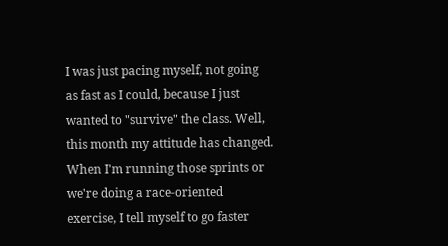I was just pacing myself, not going as fast as I could, because I just wanted to "survive" the class. Well, this month my attitude has changed. When I'm running those sprints or we're doing a race-oriented exercise, I tell myself to go faster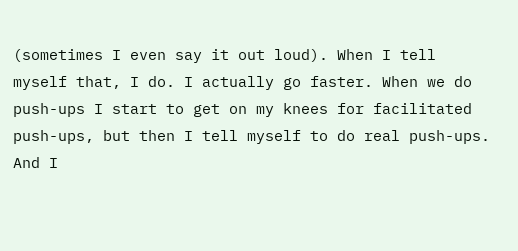(sometimes I even say it out loud). When I tell myself that, I do. I actually go faster. When we do push-ups I start to get on my knees for facilitated push-ups, but then I tell myself to do real push-ups. And I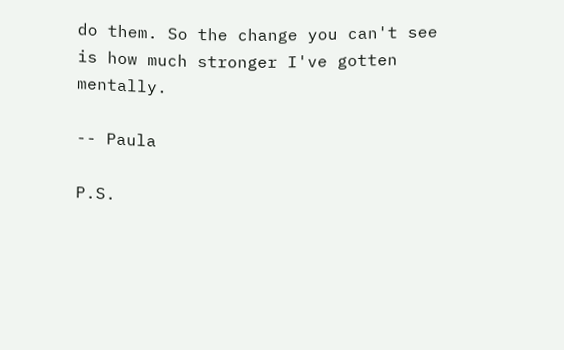do them. So the change you can't see is how much stronger I've gotten mentally.

-- Paula

P.S.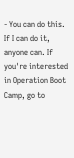- You can do this. If I can do it, anyone can. If you're interested in Operation Boot Camp, go to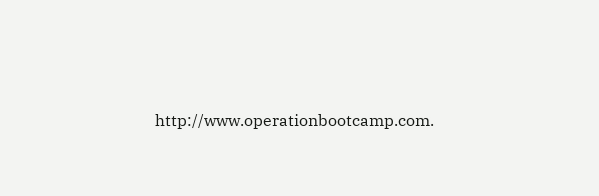http://www.operationbootcamp.com.